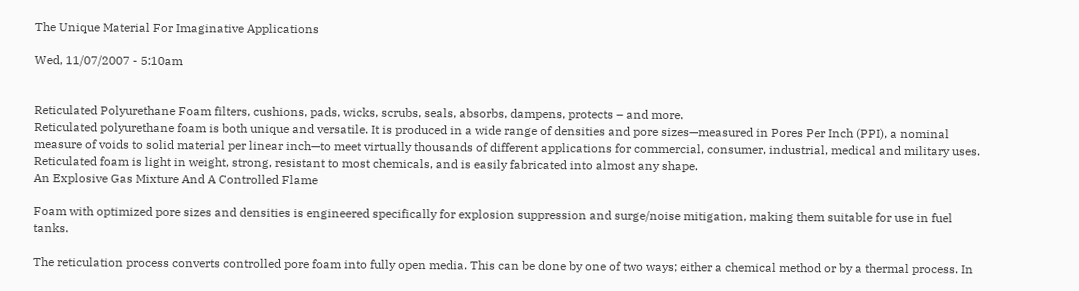The Unique Material For Imaginative Applications

Wed, 11/07/2007 - 5:10am


Reticulated Polyurethane Foam filters, cushions, pads, wicks, scrubs, seals, absorbs, dampens, protects – and more.
Reticulated polyurethane foam is both unique and versatile. It is produced in a wide range of densities and pore sizes—measured in Pores Per Inch (PPI), a nominal measure of voids to solid material per linear inch—to meet virtually thousands of different applications for commercial, consumer, industrial, medical and military uses. Reticulated foam is light in weight, strong, resistant to most chemicals, and is easily fabricated into almost any shape.
An Explosive Gas Mixture And A Controlled Flame

Foam with optimized pore sizes and densities is engineered specifically for explosion suppression and surge/noise mitigation, making them suitable for use in fuel tanks.

The reticulation process converts controlled pore foam into fully open media. This can be done by one of two ways; either a chemical method or by a thermal process. In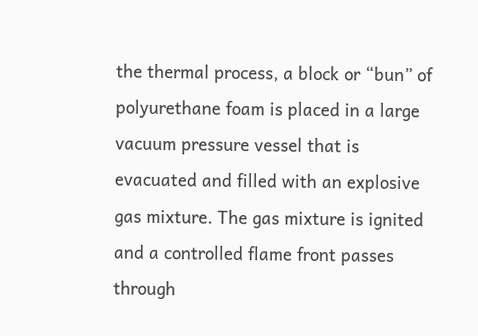the thermal process, a block or “bun” of polyurethane foam is placed in a large vacuum pressure vessel that is evacuated and filled with an explosive gas mixture. The gas mixture is ignited and a controlled flame front passes through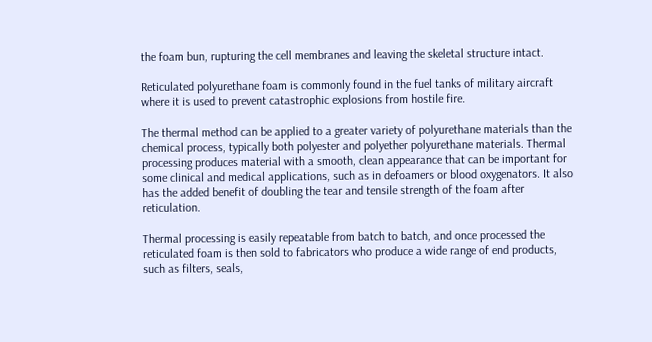the foam bun, rupturing the cell membranes and leaving the skeletal structure intact.

Reticulated polyurethane foam is commonly found in the fuel tanks of military aircraft where it is used to prevent catastrophic explosions from hostile fire.

The thermal method can be applied to a greater variety of polyurethane materials than the chemical process, typically both polyester and polyether polyurethane materials. Thermal processing produces material with a smooth, clean appearance that can be important for some clinical and medical applications, such as in defoamers or blood oxygenators. It also has the added benefit of doubling the tear and tensile strength of the foam after reticulation.

Thermal processing is easily repeatable from batch to batch, and once processed the reticulated foam is then sold to fabricators who produce a wide range of end products, such as filters, seals,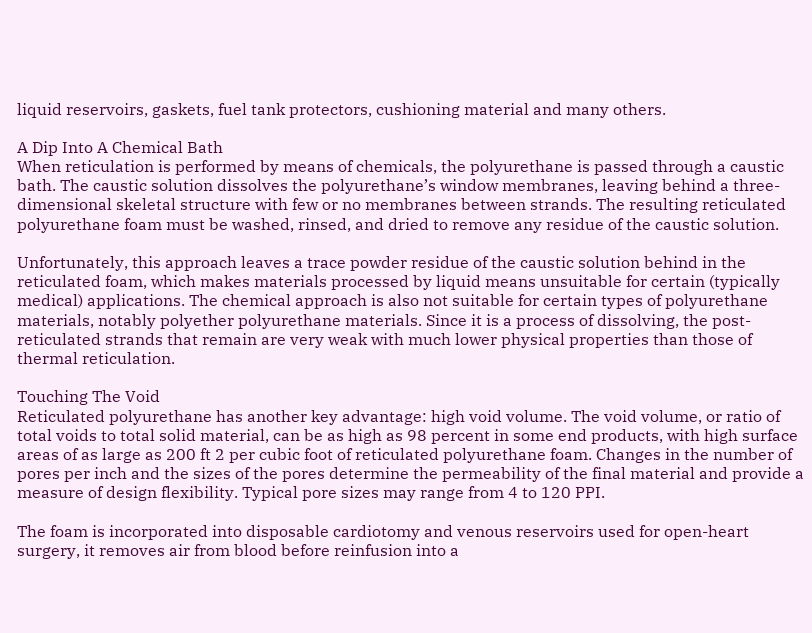liquid reservoirs, gaskets, fuel tank protectors, cushioning material and many others.

A Dip Into A Chemical Bath
When reticulation is performed by means of chemicals, the polyurethane is passed through a caustic bath. The caustic solution dissolves the polyurethane’s window membranes, leaving behind a three-dimensional skeletal structure with few or no membranes between strands. The resulting reticulated polyurethane foam must be washed, rinsed, and dried to remove any residue of the caustic solution.

Unfortunately, this approach leaves a trace powder residue of the caustic solution behind in the reticulated foam, which makes materials processed by liquid means unsuitable for certain (typically medical) applications. The chemical approach is also not suitable for certain types of polyurethane materials, notably polyether polyurethane materials. Since it is a process of dissolving, the post-reticulated strands that remain are very weak with much lower physical properties than those of thermal reticulation.

Touching The Void
Reticulated polyurethane has another key advantage: high void volume. The void volume, or ratio of total voids to total solid material, can be as high as 98 percent in some end products, with high surface areas of as large as 200 ft 2 per cubic foot of reticulated polyurethane foam. Changes in the number of pores per inch and the sizes of the pores determine the permeability of the final material and provide a measure of design flexibility. Typical pore sizes may range from 4 to 120 PPI.

The foam is incorporated into disposable cardiotomy and venous reservoirs used for open-heart surgery, it removes air from blood before reinfusion into a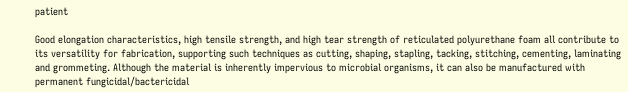patient

Good elongation characteristics, high tensile strength, and high tear strength of reticulated polyurethane foam all contribute to its versatility for fabrication, supporting such techniques as cutting, shaping, stapling, tacking, stitching, cementing, laminating and grommeting. Although the material is inherently impervious to microbial organisms, it can also be manufactured with permanent fungicidal/bactericidal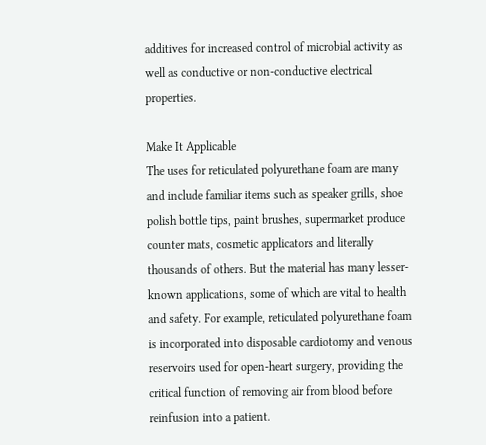additives for increased control of microbial activity as well as conductive or non-conductive electrical properties.

Make It Applicable
The uses for reticulated polyurethane foam are many and include familiar items such as speaker grills, shoe polish bottle tips, paint brushes, supermarket produce counter mats, cosmetic applicators and literally thousands of others. But the material has many lesser-known applications, some of which are vital to health and safety. For example, reticulated polyurethane foam is incorporated into disposable cardiotomy and venous reservoirs used for open-heart surgery, providing the critical function of removing air from blood before reinfusion into a patient.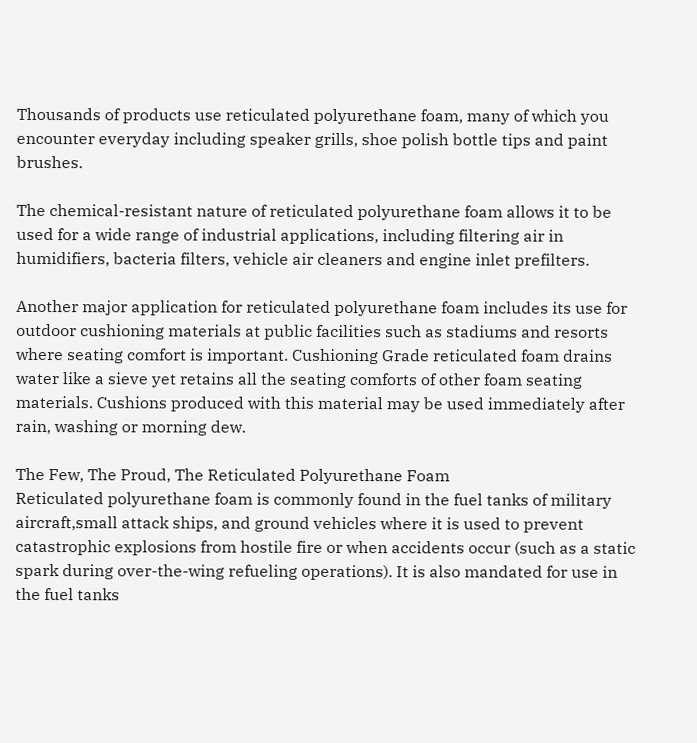Thousands of products use reticulated polyurethane foam, many of which you encounter everyday including speaker grills, shoe polish bottle tips and paint brushes.

The chemical-resistant nature of reticulated polyurethane foam allows it to be used for a wide range of industrial applications, including filtering air in humidifiers, bacteria filters, vehicle air cleaners and engine inlet prefilters.

Another major application for reticulated polyurethane foam includes its use for outdoor cushioning materials at public facilities such as stadiums and resorts where seating comfort is important. Cushioning Grade reticulated foam drains water like a sieve yet retains all the seating comforts of other foam seating materials. Cushions produced with this material may be used immediately after rain, washing or morning dew.

The Few, The Proud, The Reticulated Polyurethane Foam
Reticulated polyurethane foam is commonly found in the fuel tanks of military aircraft,small attack ships, and ground vehicles where it is used to prevent catastrophic explosions from hostile fire or when accidents occur (such as a static spark during over-the-wing refueling operations). It is also mandated for use in the fuel tanks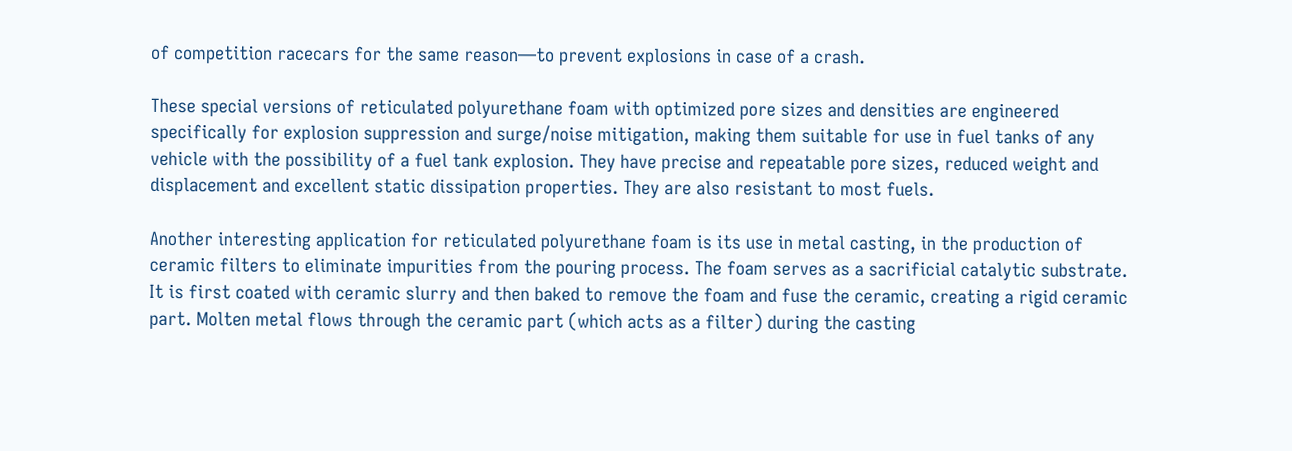of competition racecars for the same reason—to prevent explosions in case of a crash.

These special versions of reticulated polyurethane foam with optimized pore sizes and densities are engineered specifically for explosion suppression and surge/noise mitigation, making them suitable for use in fuel tanks of any vehicle with the possibility of a fuel tank explosion. They have precise and repeatable pore sizes, reduced weight and displacement and excellent static dissipation properties. They are also resistant to most fuels.

Another interesting application for reticulated polyurethane foam is its use in metal casting, in the production of ceramic filters to eliminate impurities from the pouring process. The foam serves as a sacrificial catalytic substrate. It is first coated with ceramic slurry and then baked to remove the foam and fuse the ceramic, creating a rigid ceramic part. Molten metal flows through the ceramic part (which acts as a filter) during the casting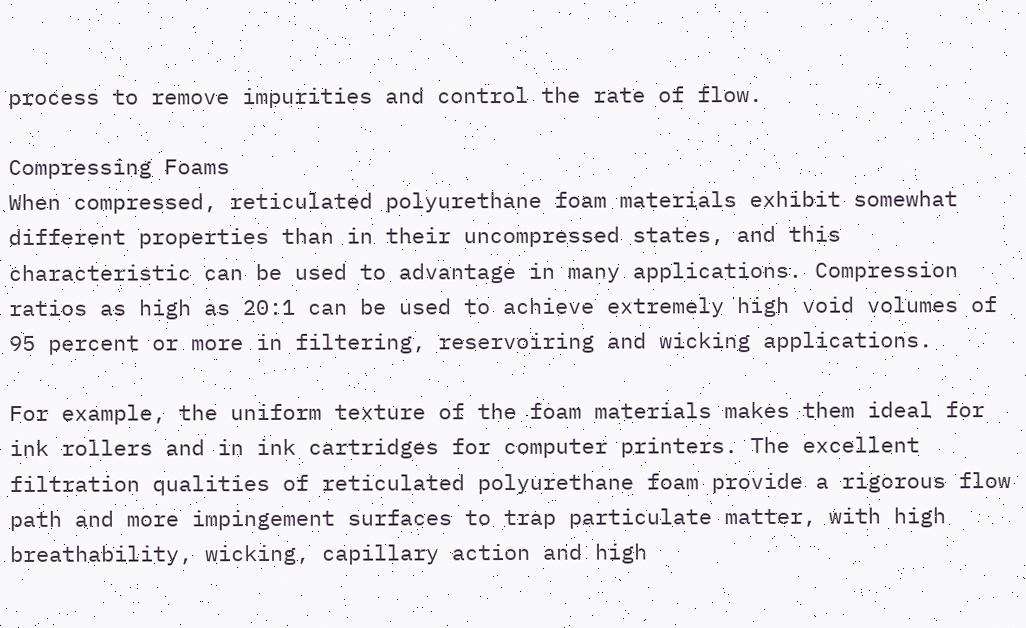process to remove impurities and control the rate of flow.

Compressing Foams
When compressed, reticulated polyurethane foam materials exhibit somewhat different properties than in their uncompressed states, and this characteristic can be used to advantage in many applications. Compression ratios as high as 20:1 can be used to achieve extremely high void volumes of 95 percent or more in filtering, reservoiring and wicking applications.

For example, the uniform texture of the foam materials makes them ideal for ink rollers and in ink cartridges for computer printers. The excellent filtration qualities of reticulated polyurethane foam provide a rigorous flow path and more impingement surfaces to trap particulate matter, with high breathability, wicking, capillary action and high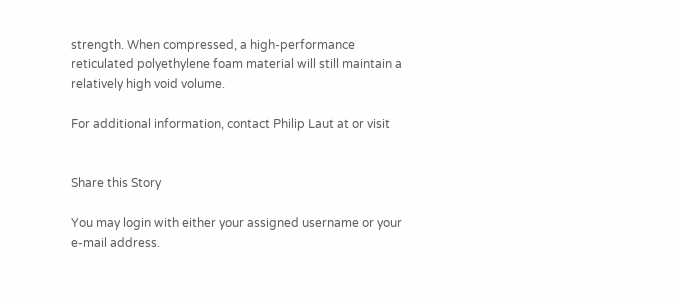strength. When compressed, a high-performance reticulated polyethylene foam material will still maintain a relatively high void volume.

For additional information, contact Philip Laut at or visit


Share this Story

You may login with either your assigned username or your e-mail address.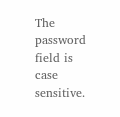The password field is case sensitive.